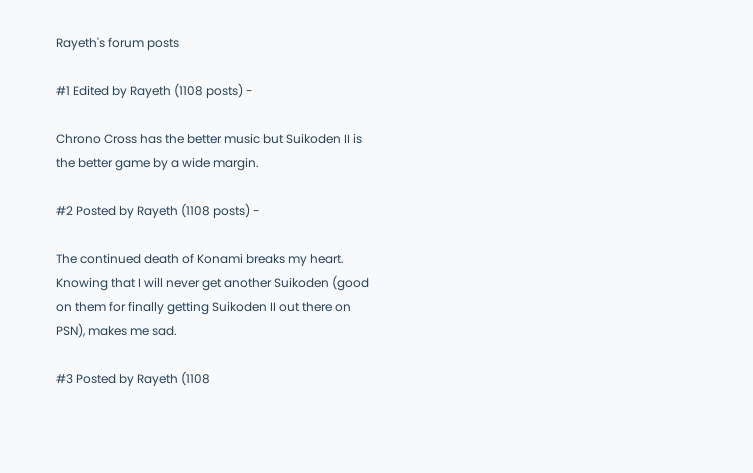Rayeth's forum posts

#1 Edited by Rayeth (1108 posts) -

Chrono Cross has the better music but Suikoden II is the better game by a wide margin.

#2 Posted by Rayeth (1108 posts) -

The continued death of Konami breaks my heart. Knowing that I will never get another Suikoden (good on them for finally getting Suikoden II out there on PSN), makes me sad.

#3 Posted by Rayeth (1108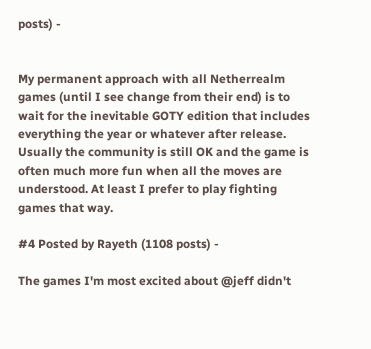posts) -


My permanent approach with all Netherrealm games (until I see change from their end) is to wait for the inevitable GOTY edition that includes everything the year or whatever after release. Usually the community is still OK and the game is often much more fun when all the moves are understood. At least I prefer to play fighting games that way.

#4 Posted by Rayeth (1108 posts) -

The games I'm most excited about @jeff didn't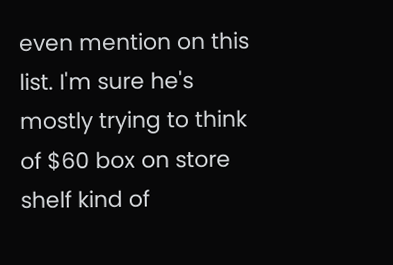even mention on this list. I'm sure he's mostly trying to think of $60 box on store shelf kind of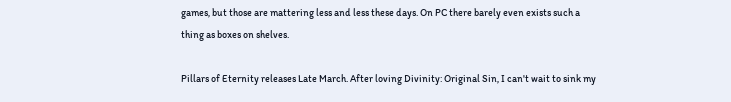games, but those are mattering less and less these days. On PC there barely even exists such a thing as boxes on shelves.

Pillars of Eternity releases Late March. After loving Divinity: Original Sin, I can't wait to sink my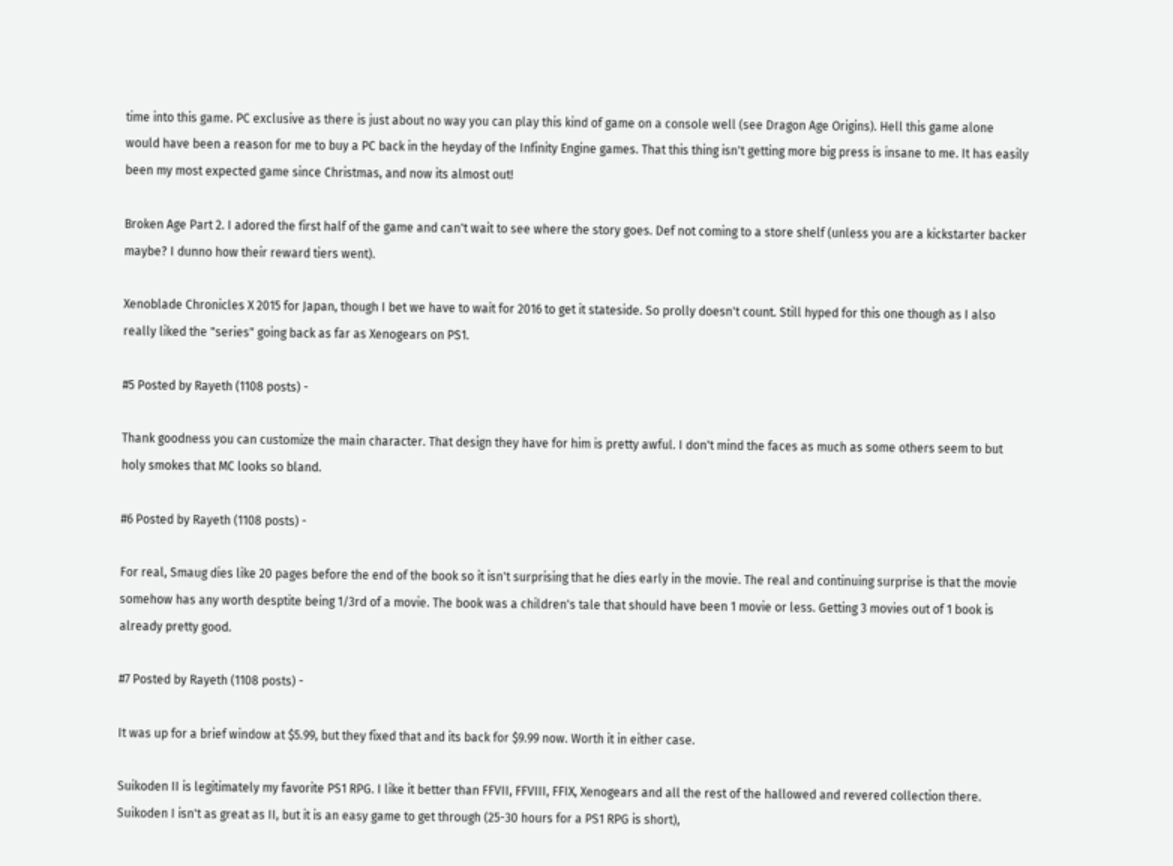time into this game. PC exclusive as there is just about no way you can play this kind of game on a console well (see Dragon Age Origins). Hell this game alone would have been a reason for me to buy a PC back in the heyday of the Infinity Engine games. That this thing isn't getting more big press is insane to me. It has easily been my most expected game since Christmas, and now its almost out!

Broken Age Part 2. I adored the first half of the game and can't wait to see where the story goes. Def not coming to a store shelf (unless you are a kickstarter backer maybe? I dunno how their reward tiers went).

Xenoblade Chronicles X 2015 for Japan, though I bet we have to wait for 2016 to get it stateside. So prolly doesn't count. Still hyped for this one though as I also really liked the "series" going back as far as Xenogears on PS1.

#5 Posted by Rayeth (1108 posts) -

Thank goodness you can customize the main character. That design they have for him is pretty awful. I don't mind the faces as much as some others seem to but holy smokes that MC looks so bland.

#6 Posted by Rayeth (1108 posts) -

For real, Smaug dies like 20 pages before the end of the book so it isn't surprising that he dies early in the movie. The real and continuing surprise is that the movie somehow has any worth desptite being 1/3rd of a movie. The book was a children's tale that should have been 1 movie or less. Getting 3 movies out of 1 book is already pretty good.

#7 Posted by Rayeth (1108 posts) -

It was up for a brief window at $5.99, but they fixed that and its back for $9.99 now. Worth it in either case.

Suikoden II is legitimately my favorite PS1 RPG. I like it better than FFVII, FFVIII, FFIX, Xenogears and all the rest of the hallowed and revered collection there. Suikoden I isn't as great as II, but it is an easy game to get through (25-30 hours for a PS1 RPG is short),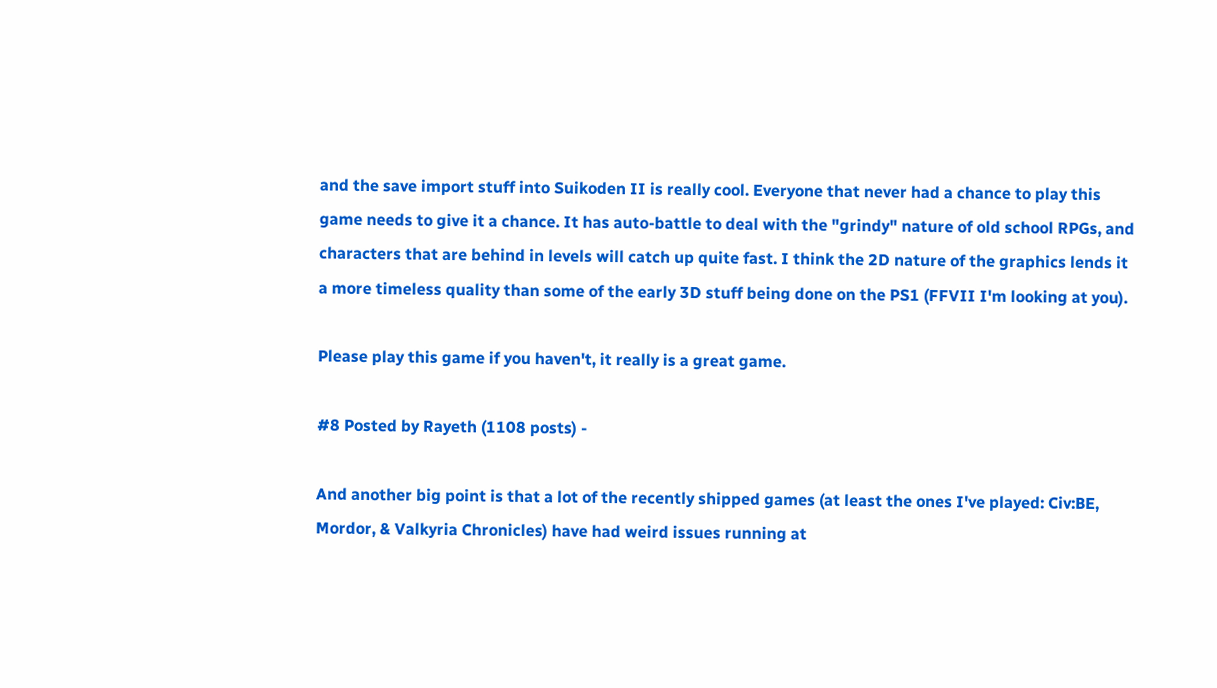and the save import stuff into Suikoden II is really cool. Everyone that never had a chance to play this game needs to give it a chance. It has auto-battle to deal with the "grindy" nature of old school RPGs, and characters that are behind in levels will catch up quite fast. I think the 2D nature of the graphics lends it a more timeless quality than some of the early 3D stuff being done on the PS1 (FFVII I'm looking at you).

Please play this game if you haven't, it really is a great game.

#8 Posted by Rayeth (1108 posts) -

And another big point is that a lot of the recently shipped games (at least the ones I've played: Civ:BE, Mordor, & Valkyria Chronicles) have had weird issues running at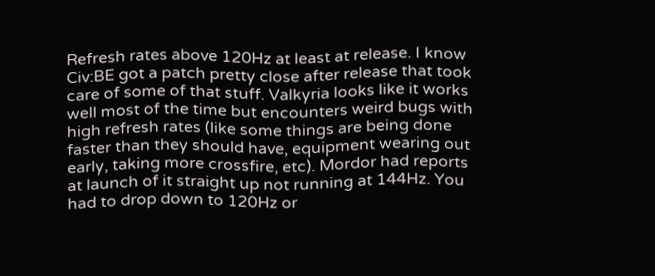Refresh rates above 120Hz at least at release. I know Civ:BE got a patch pretty close after release that took care of some of that stuff. Valkyria looks like it works well most of the time but encounters weird bugs with high refresh rates (like some things are being done faster than they should have, equipment wearing out early, taking more crossfire, etc). Mordor had reports at launch of it straight up not running at 144Hz. You had to drop down to 120Hz or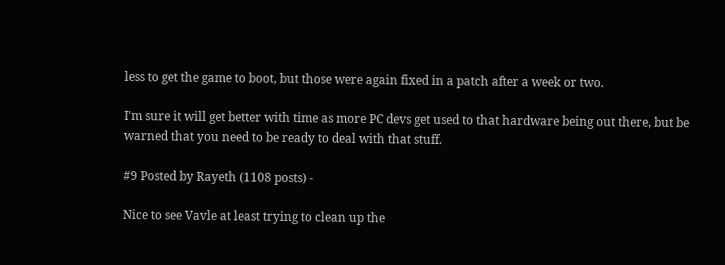less to get the game to boot, but those were again fixed in a patch after a week or two.

I'm sure it will get better with time as more PC devs get used to that hardware being out there, but be warned that you need to be ready to deal with that stuff.

#9 Posted by Rayeth (1108 posts) -

Nice to see Vavle at least trying to clean up the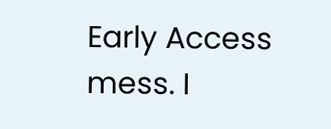Early Access mess. I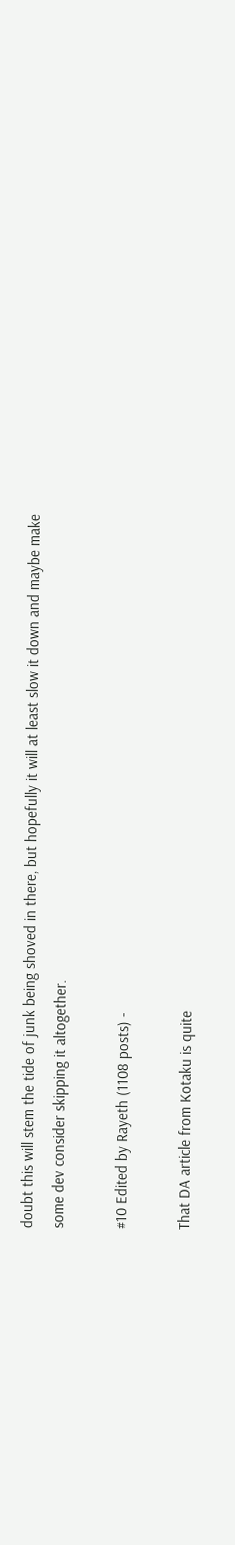doubt this will stem the tide of junk being shoved in there, but hopefully it will at least slow it down and maybe make some dev consider skipping it altogether.

#10 Edited by Rayeth (1108 posts) -

That DA article from Kotaku is quite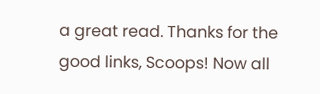a great read. Thanks for the good links, Scoops! Now all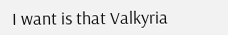I want is that Valkyria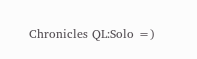Chronicles QL:Solo =)